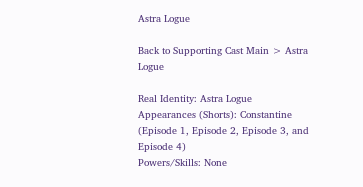Astra Logue

Back to Supporting Cast Main > Astra Logue

Real Identity: Astra Logue
Appearances (Shorts): Constantine (Episode 1, Episode 2, Episode 3, and Episode 4)
Powers/Skills: None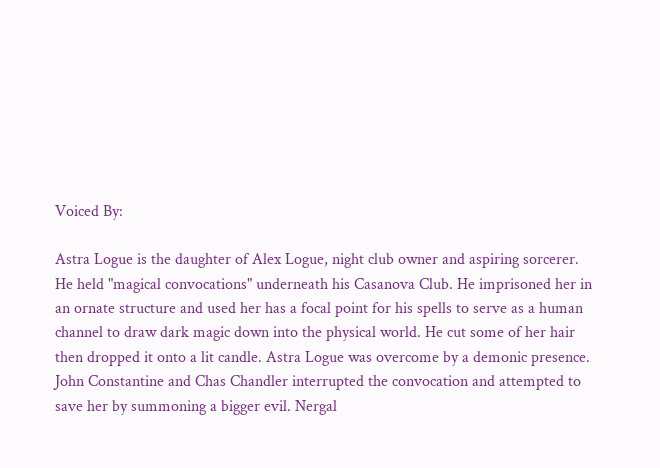Voiced By:

Astra Logue is the daughter of Alex Logue, night club owner and aspiring sorcerer. He held "magical convocations" underneath his Casanova Club. He imprisoned her in an ornate structure and used her has a focal point for his spells to serve as a human channel to draw dark magic down into the physical world. He cut some of her hair then dropped it onto a lit candle. Astra Logue was overcome by a demonic presence. John Constantine and Chas Chandler interrupted the convocation and attempted to save her by summoning a bigger evil. Nergal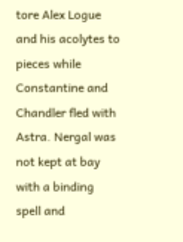tore Alex Logue and his acolytes to pieces while Constantine and Chandler fled with Astra. Nergal was not kept at bay with a binding spell and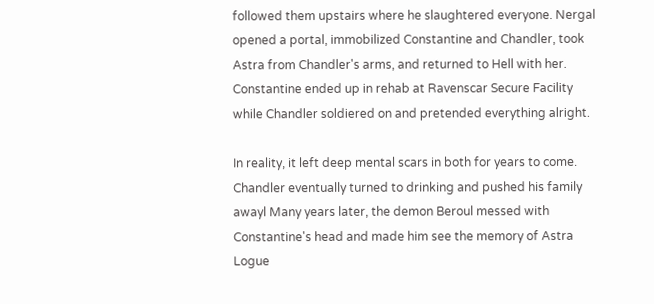followed them upstairs where he slaughtered everyone. Nergal opened a portal, immobilized Constantine and Chandler, took Astra from Chandler's arms, and returned to Hell with her. Constantine ended up in rehab at Ravenscar Secure Facility while Chandler soldiered on and pretended everything alright.

In reality, it left deep mental scars in both for years to come. Chandler eventually turned to drinking and pushed his family awayl Many years later, the demon Beroul messed with Constantine's head and made him see the memory of Astra Logue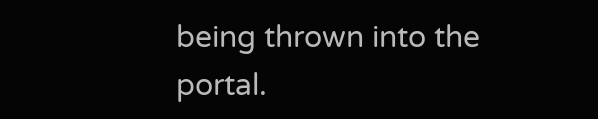being thrown into the portal.